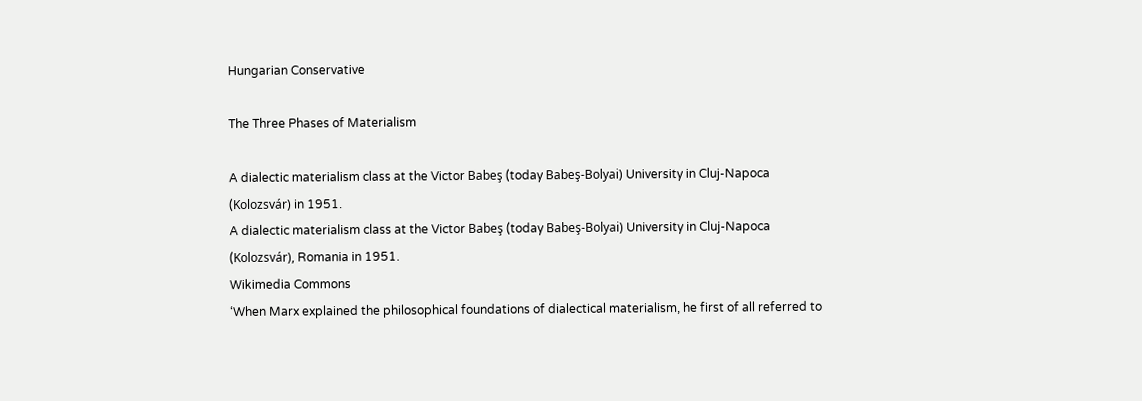Hungarian Conservative

The Three Phases of Materialism

A dialectic materialism class at the Victor Babeş (today Babeş-Bolyai) University in Cluj-Napoca (Kolozsvár) in 1951.
A dialectic materialism class at the Victor Babeş (today Babeş-Bolyai) University in Cluj-Napoca (Kolozsvár), Romania in 1951.
Wikimedia Commons
‘When Marx explained the philosophical foundations of dialectical materialism, he first of all referred to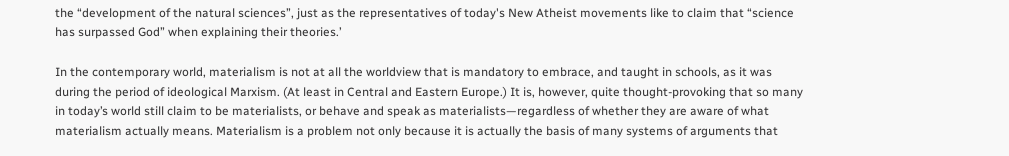the “development of the natural sciences”, just as the representatives of today's New Atheist movements like to claim that “science has surpassed God” when explaining their theories.’

In the contemporary world, materialism is not at all the worldview that is mandatory to embrace, and taught in schools, as it was during the period of ideological Marxism. (At least in Central and Eastern Europe.) It is, however, quite thought-provoking that so many in today’s world still claim to be materialists, or behave and speak as materialists—regardless of whether they are aware of what materialism actually means. Materialism is a problem not only because it is actually the basis of many systems of arguments that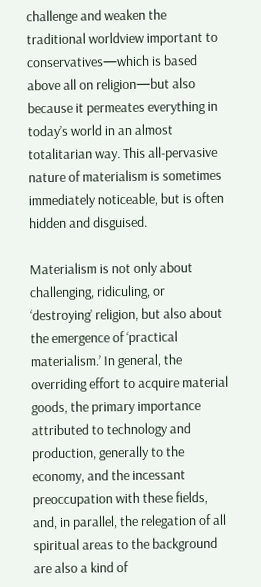challenge and weaken the traditional worldview important to conservatives—which is based above all on religion—but also because it permeates everything in today’s world in an almost totalitarian way. This all-pervasive nature of materialism is sometimes immediately noticeable, but is often hidden and disguised.

Materialism is not only about challenging, ridiculing, or ‘destroying’ religion, but also about the emergence of ‘practical materialism.’ In general, the overriding effort to acquire material goods, the primary importance attributed to technology and production, generally to the economy, and the incessant preoccupation with these fields, and, in parallel, the relegation of all spiritual areas to the background are also a kind of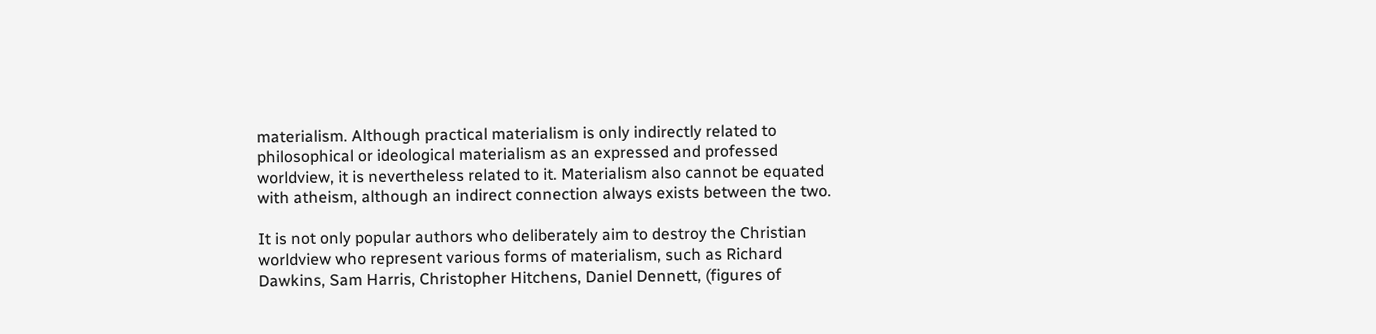materialism. Although practical materialism is only indirectly related to philosophical or ideological materialism as an expressed and professed worldview, it is nevertheless related to it. Materialism also cannot be equated with atheism, although an indirect connection always exists between the two.

It is not only popular authors who deliberately aim to destroy the Christian worldview who represent various forms of materialism, such as Richard Dawkins, Sam Harris, Christopher Hitchens, Daniel Dennett, (figures of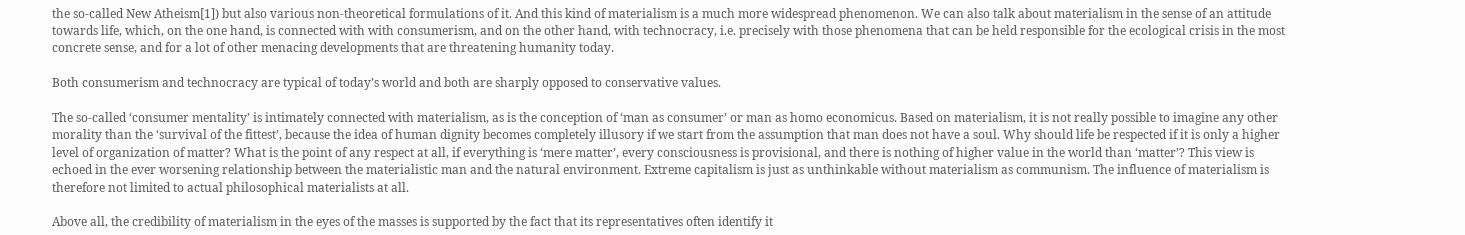the so-called New Atheism[1]) but also various non-theoretical formulations of it. And this kind of materialism is a much more widespread phenomenon. We can also talk about materialism in the sense of an attitude towards life, which, on the one hand, is connected with with consumerism, and on the other hand, with technocracy, i.e. precisely with those phenomena that can be held responsible for the ecological crisis in the most concrete sense, and for a lot of other menacing developments that are threatening humanity today.

Both consumerism and technocracy are typical of today’s world and both are sharply opposed to conservative values.

The so-called ‘consumer mentality’ is intimately connected with materialism, as is the conception of ‘man as consumer’ or man as homo economicus. Based on materialism, it is not really possible to imagine any other morality than the ‘survival of the fittest’, because the idea of human dignity becomes completely illusory if we start from the assumption that man does not have a soul. Why should life be respected if it is only a higher level of organization of matter? What is the point of any respect at all, if everything is ‘mere matter’, every consciousness is provisional, and there is nothing of higher value in the world than ‘matter’? This view is echoed in the ever worsening relationship between the materialistic man and the natural environment. Extreme capitalism is just as unthinkable without materialism as communism. The influence of materialism is therefore not limited to actual philosophical materialists at all.

Above all, the credibility of materialism in the eyes of the masses is supported by the fact that its representatives often identify it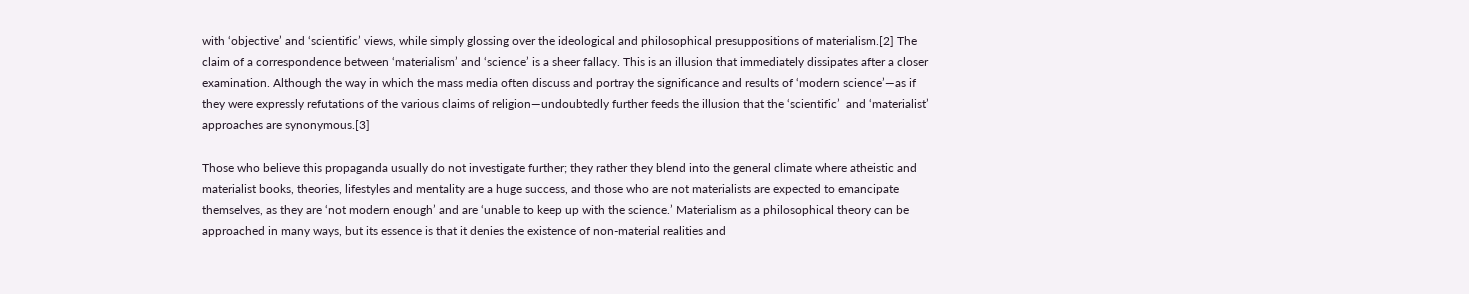with ‘objective’ and ‘scientific’ views, while simply glossing over the ideological and philosophical presuppositions of materialism.[2] The claim of a correspondence between ‘materialism’ and ‘science’ is a sheer fallacy. This is an illusion that immediately dissipates after a closer examination. Although the way in which the mass media often discuss and portray the significance and results of ‘modern science’—as if they were expressly refutations of the various claims of religion—undoubtedly further feeds the illusion that the ‘scientific’  and ‘materialist’ approaches are synonymous.[3]

Those who believe this propaganda usually do not investigate further; they rather they blend into the general climate where atheistic and materialist books, theories, lifestyles and mentality are a huge success, and those who are not materialists are expected to emancipate themselves, as they are ‘not modern enough’ and are ‘unable to keep up with the science.’ Materialism as a philosophical theory can be approached in many ways, but its essence is that it denies the existence of non-material realities and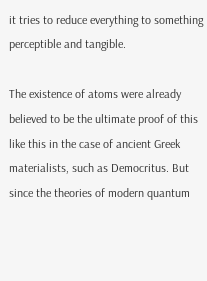it tries to reduce everything to something perceptible and tangible.

The existence of atoms were already believed to be the ultimate proof of this like this in the case of ancient Greek materialists, such as Democritus. But since the theories of modern quantum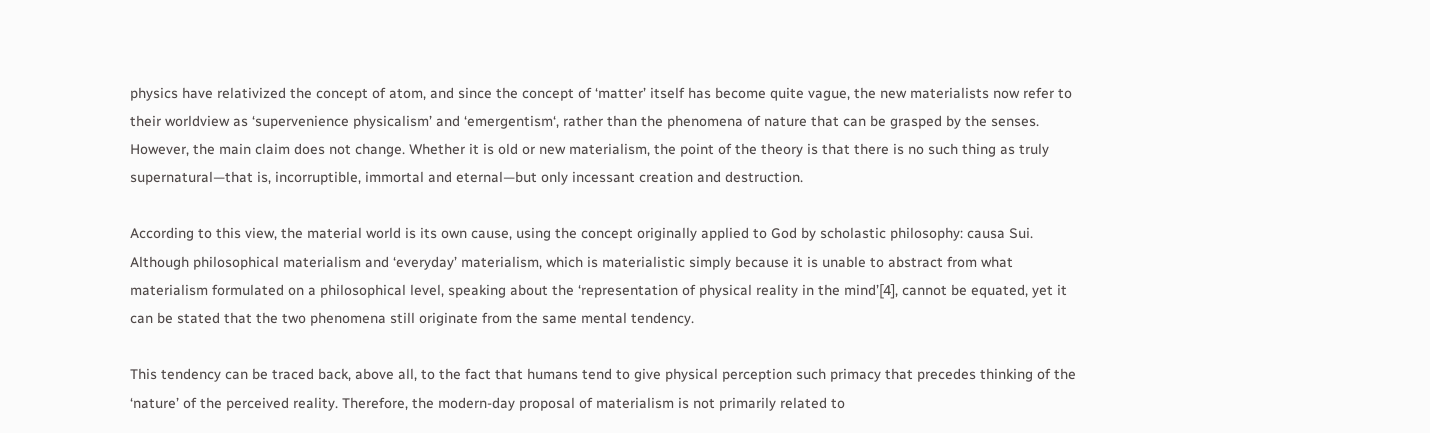physics have relativized the concept of atom, and since the concept of ‘matter’ itself has become quite vague, the new materialists now refer to their worldview as ‘supervenience physicalism’ and ‘emergentism‘, rather than the phenomena of nature that can be grasped by the senses. However, the main claim does not change. Whether it is old or new materialism, the point of the theory is that there is no such thing as truly supernatural—that is, incorruptible, immortal and eternal—but only incessant creation and destruction.

According to this view, the material world is its own cause, using the concept originally applied to God by scholastic philosophy: causa Sui. Although philosophical materialism and ‘everyday’ materialism, which is materialistic simply because it is unable to abstract from what materialism formulated on a philosophical level, speaking about the ‘representation of physical reality in the mind’[4], cannot be equated, yet it can be stated that the two phenomena still originate from the same mental tendency.

This tendency can be traced back, above all, to the fact that humans tend to give physical perception such primacy that precedes thinking of the ‘nature’ of the perceived reality. Therefore, the modern-day proposal of materialism is not primarily related to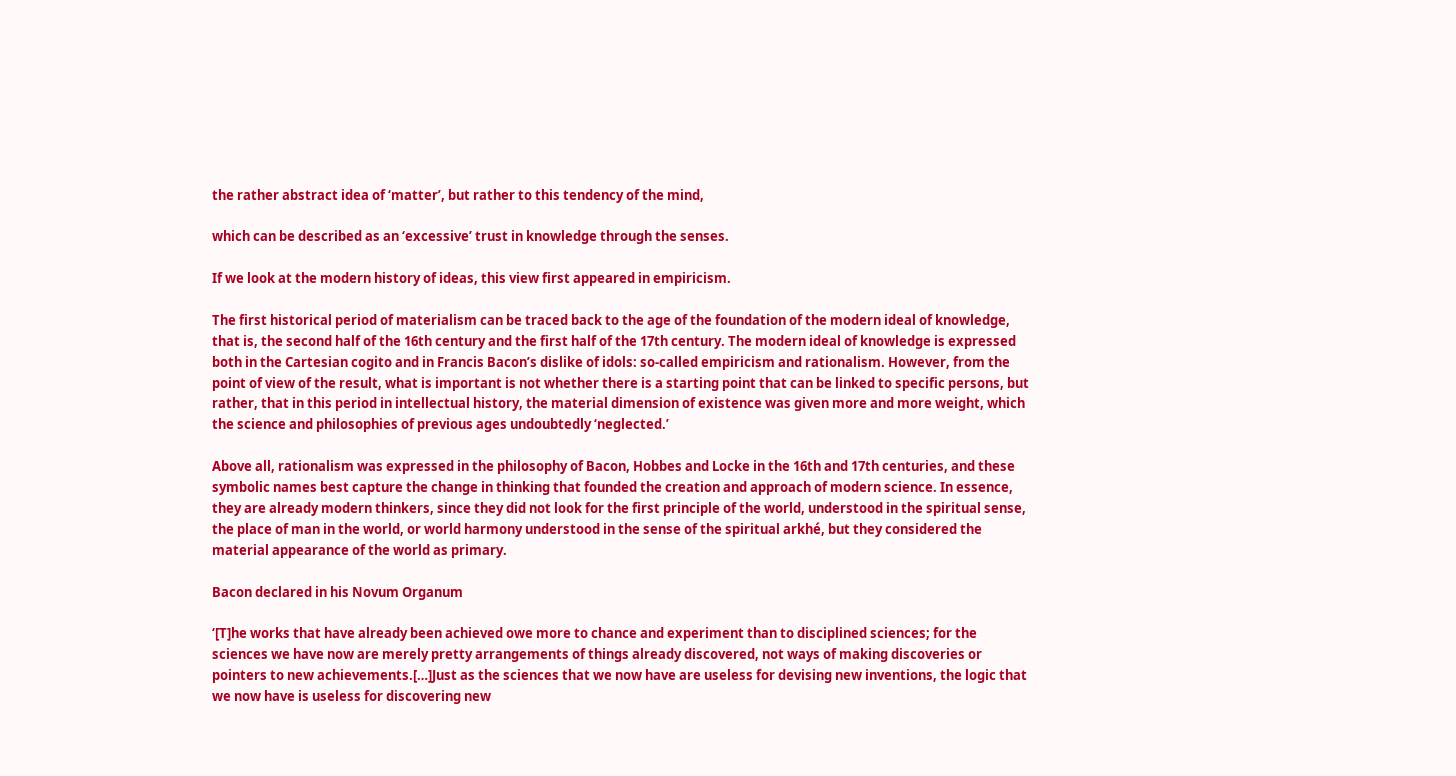the rather abstract idea of ‘matter’, but rather to this tendency of the mind,

which can be described as an ‘excessive’ trust in knowledge through the senses.

If we look at the modern history of ideas, this view first appeared in empiricism.

The first historical period of materialism can be traced back to the age of the foundation of the modern ideal of knowledge, that is, the second half of the 16th century and the first half of the 17th century. The modern ideal of knowledge is expressed both in the Cartesian cogito and in Francis Bacon’s dislike of idols: so-called empiricism and rationalism. However, from the point of view of the result, what is important is not whether there is a starting point that can be linked to specific persons, but rather, that in this period in intellectual history, the material dimension of existence was given more and more weight, which the science and philosophies of previous ages undoubtedly ‘neglected.’

Above all, rationalism was expressed in the philosophy of Bacon, Hobbes and Locke in the 16th and 17th centuries, and these symbolic names best capture the change in thinking that founded the creation and approach of modern science. In essence, they are already modern thinkers, since they did not look for the first principle of the world, understood in the spiritual sense, the place of man in the world, or world harmony understood in the sense of the spiritual arkhé, but they considered the material appearance of the world as primary.

Bacon declared in his Novum Organum

‘[T]he works that have already been achieved owe more to chance and experiment than to disciplined sciences; for the sciences we have now are merely pretty arrangements of things already discovered, not ways of making discoveries or pointers to new achievements.[…]Just as the sciences that we now have are useless for devising new inventions, the logic that we now have is useless for discovering new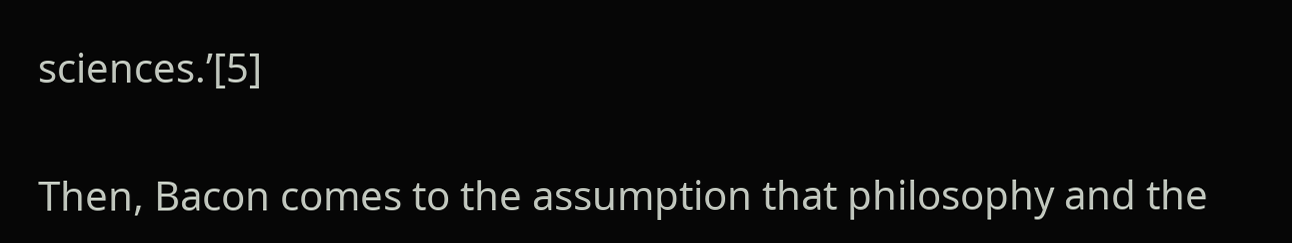sciences.’[5]

Then, Bacon comes to the assumption that philosophy and the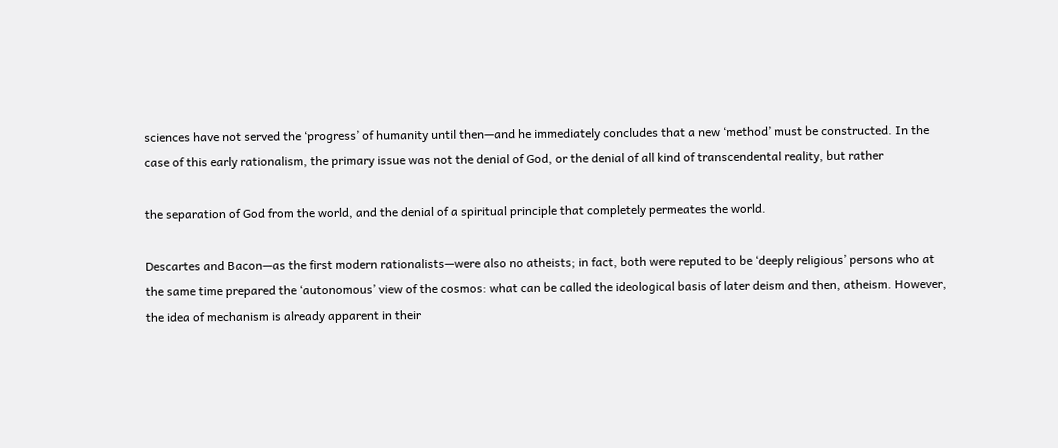sciences have not served the ‘progress’ of humanity until then—and he immediately concludes that a new ‘method’ must be constructed. In the case of this early rationalism, the primary issue was not the denial of God, or the denial of all kind of transcendental reality, but rather

the separation of God from the world, and the denial of a spiritual principle that completely permeates the world.

Descartes and Bacon—as the first modern rationalists—were also no atheists; in fact, both were reputed to be ‘deeply religious’ persons who at the same time prepared the ‘autonomous’ view of the cosmos: what can be called the ideological basis of later deism and then, atheism. However, the idea of mechanism is already apparent in their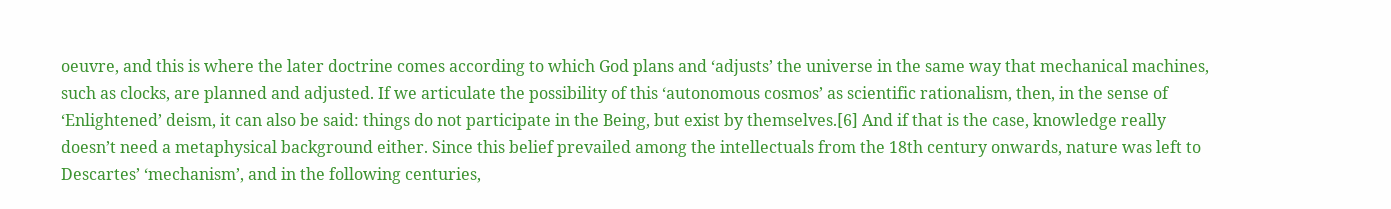oeuvre, and this is where the later doctrine comes according to which God plans and ‘adjusts’ the universe in the same way that mechanical machines, such as clocks, are planned and adjusted. If we articulate the possibility of this ‘autonomous cosmos’ as scientific rationalism, then, in the sense of ‘Enlightened’ deism, it can also be said: things do not participate in the Being, but exist by themselves.[6] And if that is the case, knowledge really doesn’t need a metaphysical background either. Since this belief prevailed among the intellectuals from the 18th century onwards, nature was left to Descartes’ ‘mechanism’, and in the following centuries,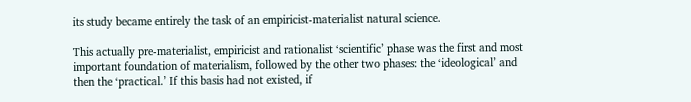its study became entirely the task of an empiricist-materialist natural science.

This actually pre-materialist, empiricist and rationalist ‘scientific’ phase was the first and most important foundation of materialism, followed by the other two phases: the ‘ideological’ and then the ‘practical.’ If this basis had not existed, if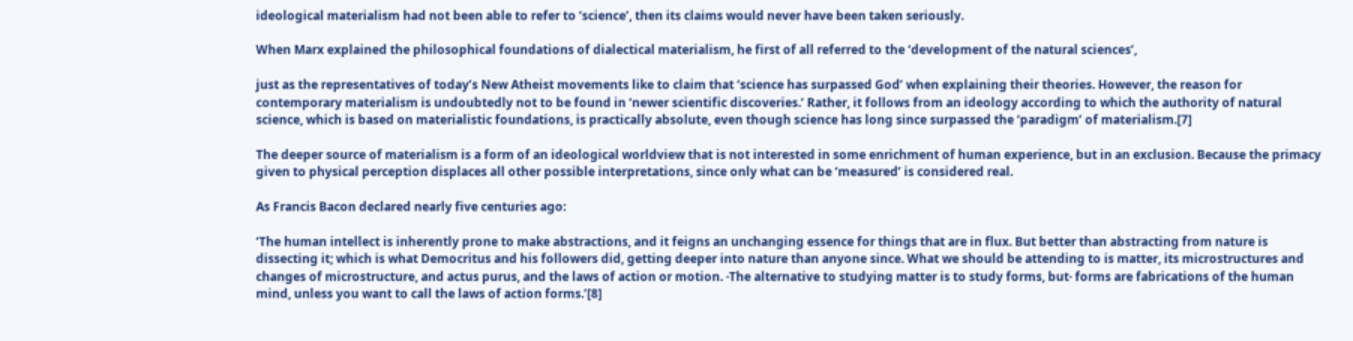ideological materialism had not been able to refer to ‘science’, then its claims would never have been taken seriously.

When Marx explained the philosophical foundations of dialectical materialism, he first of all referred to the ‘development of the natural sciences’,

just as the representatives of today’s New Atheist movements like to claim that ‘science has surpassed God’ when explaining their theories. However, the reason for contemporary materialism is undoubtedly not to be found in ‘newer scientific discoveries.’ Rather, it follows from an ideology according to which the authority of natural science, which is based on materialistic foundations, is practically absolute, even though science has long since surpassed the ‘paradigm’ of materialism.[7]

The deeper source of materialism is a form of an ideological worldview that is not interested in some enrichment of human experience, but in an exclusion. Because the primacy given to physical perception displaces all other possible interpretations, since only what can be ‘measured’ is considered real.

As Francis Bacon declared nearly five centuries ago:

‘The human intellect is inherently prone to make abstractions, and it feigns an unchanging essence for things that are in flux. But better than abstracting from nature is dissecting it; which is what Democritus and his followers did, getting deeper into nature than anyone since. What we should be attending to is matter, its microstructures and changes of microstructure, and actus purus, and the laws of action or motion. ·The alternative to studying matter is to study forms, but· forms are fabrications of the human mind, unless you want to call the laws of action forms.’[8]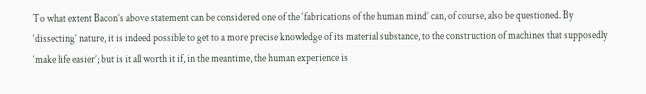To what extent Bacon’s above statement can be considered one of the ‘fabrications of the human mind’ can, of course, also be questioned. By ‘dissecting’ nature, it is indeed possible to get to a more precise knowledge of its material substance, to the construction of machines that supposedly ‘make life easier’; but is it all worth it if, in the meantime, the human experience is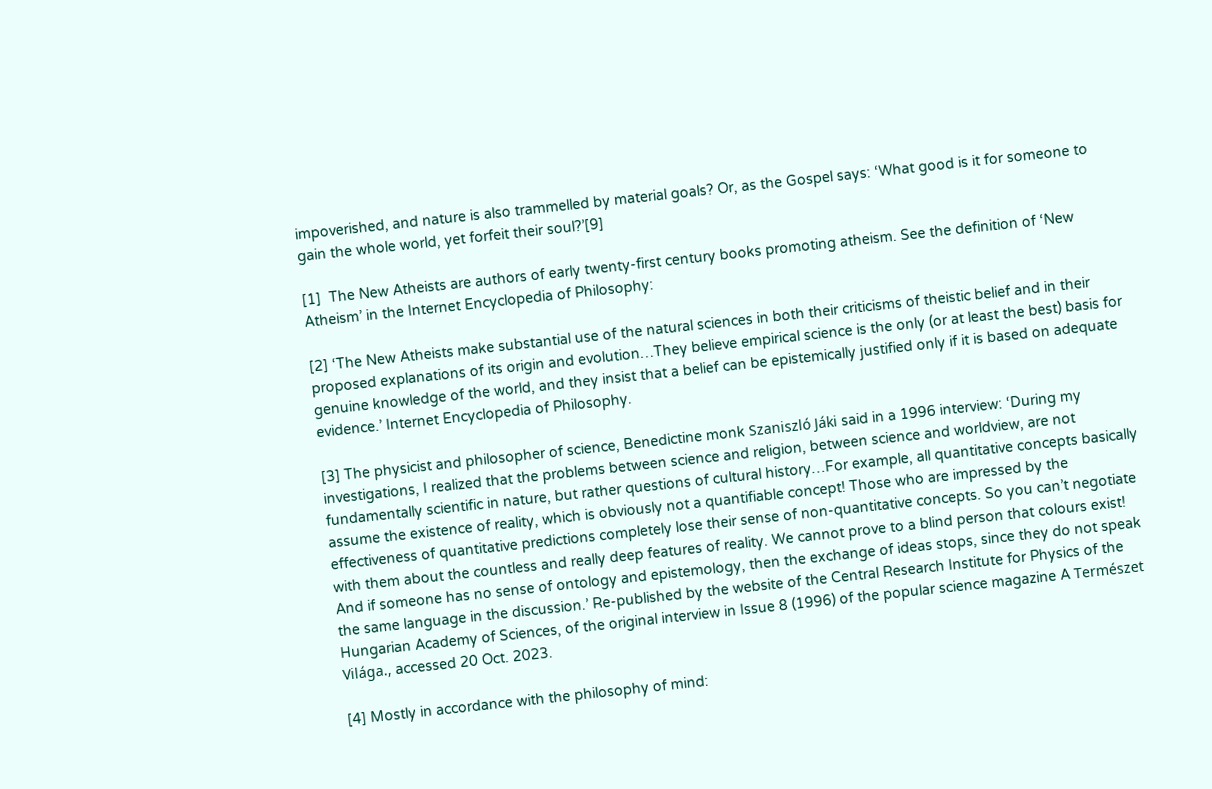impoverished, and nature is also trammelled by material goals? Or, as the Gospel says: ‘What good is it for someone to gain the whole world, yet forfeit their soul?’[9]

[1]  The New Atheists are authors of early twenty-first century books promoting atheism. See the definition of ‘New Atheism’ in the Internet Encyclopedia of Philosophy:

[2] ‘The New Atheists make substantial use of the natural sciences in both their criticisms of theistic belief and in their proposed explanations of its origin and evolution…They believe empirical science is the only (or at least the best) basis for genuine knowledge of the world, and they insist that a belief can be epistemically justified only if it is based on adequate evidence.’ Internet Encyclopedia of Philosophy.

[3] The physicist and philosopher of science, Benedictine monk Szaniszló Jáki said in a 1996 interview: ‘During my investigations, I realized that the problems between science and religion, between science and worldview, are not fundamentally scientific in nature, but rather questions of cultural history…For example, all quantitative concepts basically assume the existence of reality, which is obviously not a quantifiable concept! Those who are impressed by the effectiveness of quantitative predictions completely lose their sense of non-quantitative concepts. So you can’t negotiate with them about the countless and really deep features of reality. We cannot prove to a blind person that colours exist! And if someone has no sense of ontology and epistemology, then the exchange of ideas stops, since they do not speak the same language in the discussion.’ Re-published by the website of the Central Research Institute for Physics of the Hungarian Academy of Sciences, of the original interview in Issue 8 (1996) of the popular science magazine A Természet Világa., accessed 20 Oct. 2023.

[4] Mostly in accordance with the philosophy of mind: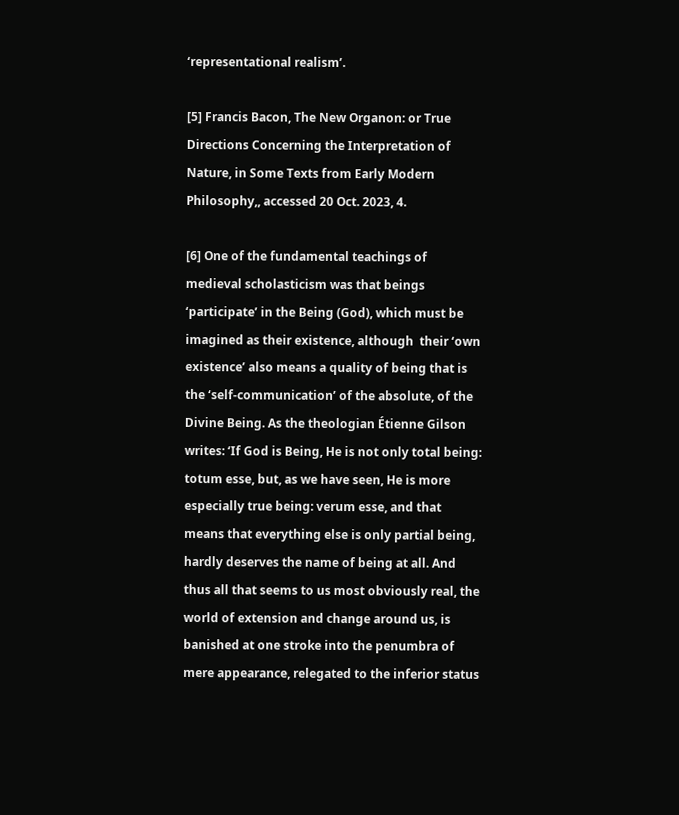‘representational realism’.

[5] Francis Bacon, The New Organon: or True Directions Concerning the Interpretation of Nature, in Some Texts from Early Modern Philosophy,, accessed 20 Oct. 2023, 4.

[6] One of the fundamental teachings of medieval scholasticism was that beings ‘participate’ in the Being (God), which must be imagined as their existence, although  their ‘own existence’ also means a quality of being that is the ‘self-communication’ of the absolute, of the Divine Being. As the theologian Étienne Gilson writes: ‘If God is Being, He is not only total being: totum esse, but, as we have seen, He is more especially true being: verum esse, and that means that everything else is only partial being, hardly deserves the name of being at all. And thus all that seems to us most obviously real, the world of extension and change around us, is banished at one stroke into the penumbra of mere appearance, relegated to the inferior status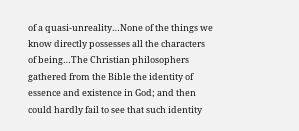of a quasi-unreality…None of the things we know directly possesses all the characters of being…The Christian philosophers gathered from the Bible the identity of essence and existence in God; and then could hardly fail to see that such identity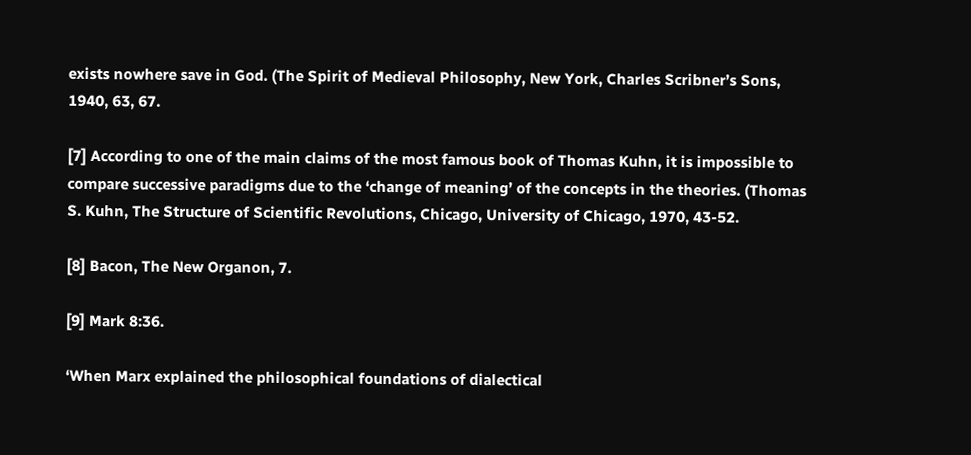exists nowhere save in God. (The Spirit of Medieval Philosophy, New York, Charles Scribner’s Sons, 1940, 63, 67.

[7] According to one of the main claims of the most famous book of Thomas Kuhn, it is impossible to compare successive paradigms due to the ‘change of meaning’ of the concepts in the theories. (Thomas S. Kuhn, The Structure of Scientific Revolutions, Chicago, University of Chicago, 1970, 43-52.

[8] Bacon, The New Organon, 7.

[9] Mark 8:36.

‘When Marx explained the philosophical foundations of dialectical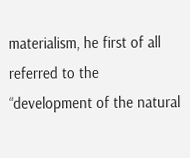materialism, he first of all referred to the “development of the natural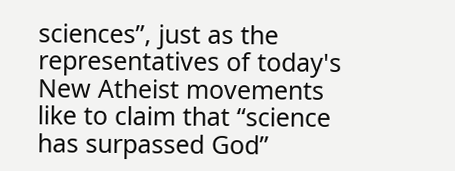sciences”, just as the representatives of today's New Atheist movements like to claim that “science has surpassed God”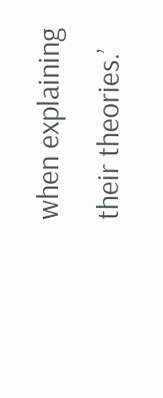when explaining their theories.’